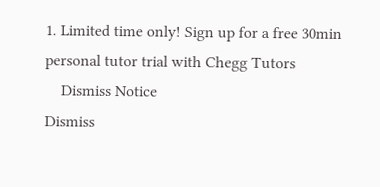1. Limited time only! Sign up for a free 30min personal tutor trial with Chegg Tutors
    Dismiss Notice
Dismiss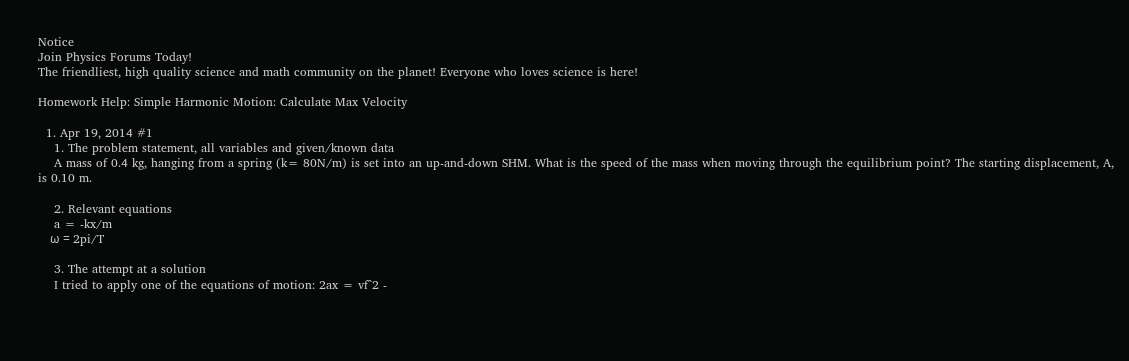Notice
Join Physics Forums Today!
The friendliest, high quality science and math community on the planet! Everyone who loves science is here!

Homework Help: Simple Harmonic Motion: Calculate Max Velocity

  1. Apr 19, 2014 #1
    1. The problem statement, all variables and given/known data
    A mass of 0.4 kg, hanging from a spring (k= 80N/m) is set into an up-and-down SHM. What is the speed of the mass when moving through the equilibrium point? The starting displacement, A, is 0.10 m.

    2. Relevant equations
    a = -kx/m
    ω = 2pi/T

    3. The attempt at a solution
    I tried to apply one of the equations of motion: 2ax = vf^2 -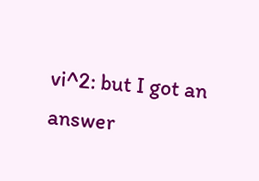vi^2: but I got an answer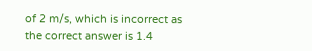of 2 m/s, which is incorrect as the correct answer is 1.4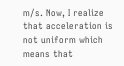m/s. Now, I realize that acceleration is not uniform which means that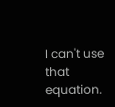I can't use that equation.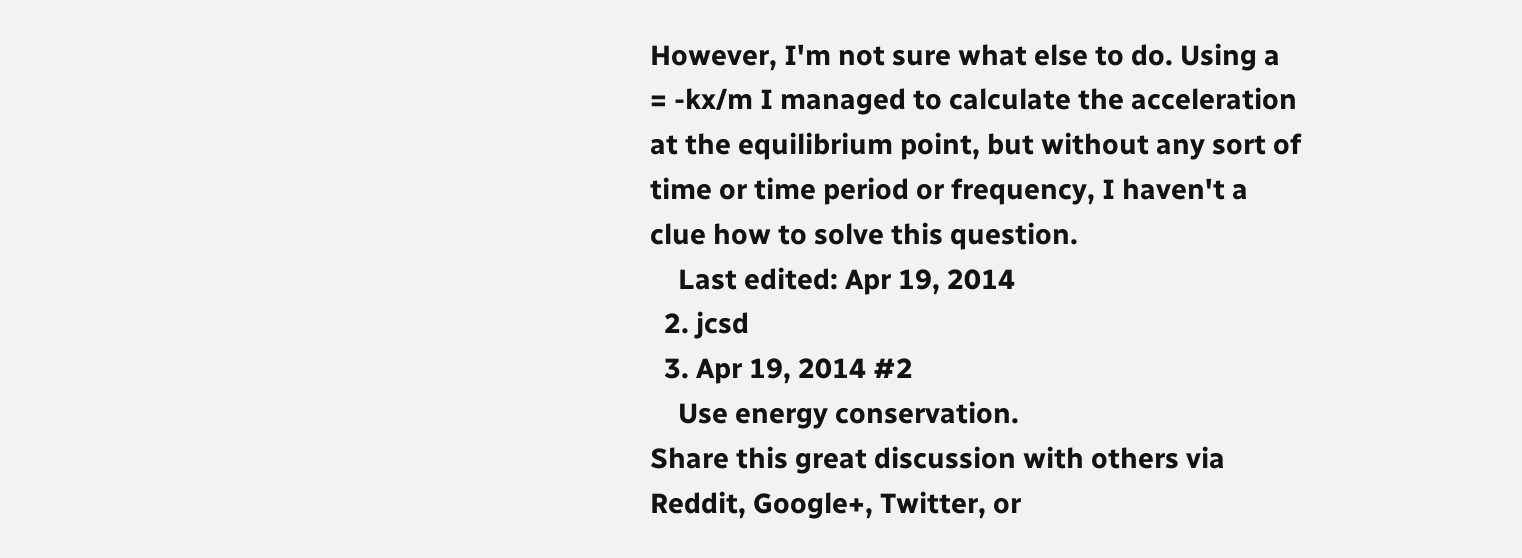However, I'm not sure what else to do. Using a = -kx/m I managed to calculate the acceleration at the equilibrium point, but without any sort of time or time period or frequency, I haven't a clue how to solve this question.
    Last edited: Apr 19, 2014
  2. jcsd
  3. Apr 19, 2014 #2
    Use energy conservation.
Share this great discussion with others via Reddit, Google+, Twitter, or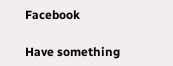Facebook

Have something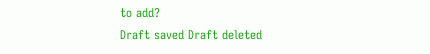to add?
Draft saved Draft deleted